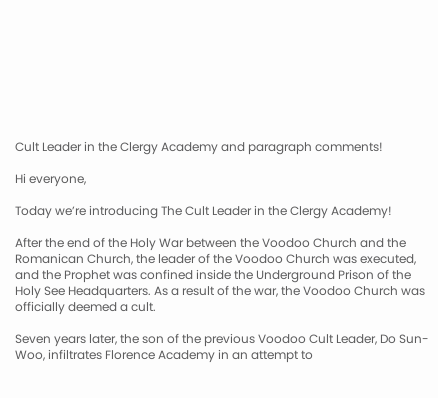Cult Leader in the Clergy Academy and paragraph comments!

Hi everyone,

Today we’re introducing The Cult Leader in the Clergy Academy!

After the end of the Holy War between the Voodoo Church and the Romanican Church, the leader of the Voodoo Church was executed, and the Prophet was confined inside the Underground Prison of the Holy See Headquarters. As a result of the war, the Voodoo Church was officially deemed a cult.

Seven years later, the son of the previous Voodoo Cult Leader, Do Sun-Woo, infiltrates Florence Academy in an attempt to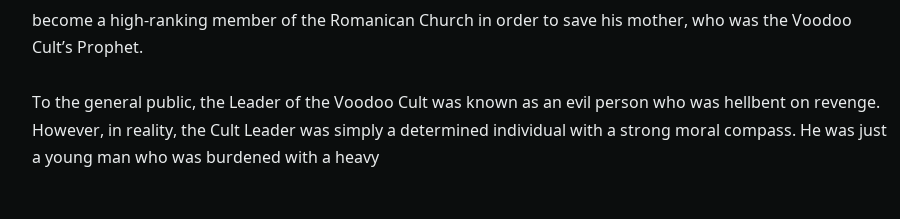become a high-ranking member of the Romanican Church in order to save his mother, who was the Voodoo Cult’s Prophet.

To the general public, the Leader of the Voodoo Cult was known as an evil person who was hellbent on revenge. However, in reality, the Cult Leader was simply a determined individual with a strong moral compass. He was just a young man who was burdened with a heavy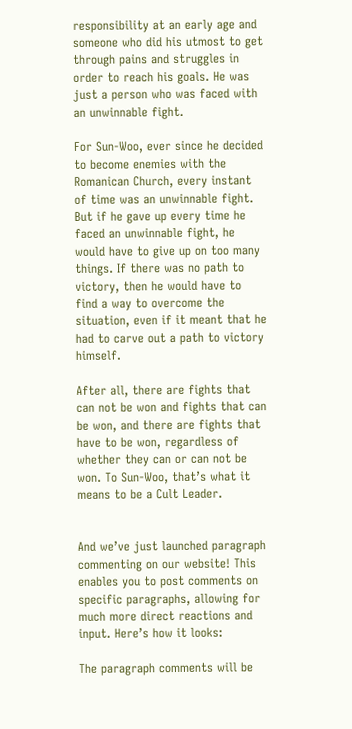responsibility at an early age and someone who did his utmost to get through pains and struggles in order to reach his goals. He was just a person who was faced with an unwinnable fight.

For Sun-Woo, ever since he decided to become enemies with the Romanican Church, every instant of time was an unwinnable fight. But if he gave up every time he faced an unwinnable fight, he would have to give up on too many things. If there was no path to victory, then he would have to find a way to overcome the situation, even if it meant that he had to carve out a path to victory himself.

After all, there are fights that can not be won and fights that can be won, and there are fights that have to be won, regardless of whether they can or can not be won. To Sun-Woo, that’s what it means to be a Cult Leader.


And we’ve just launched paragraph commenting on our website! This enables you to post comments on specific paragraphs, allowing for much more direct reactions and input. Here’s how it looks:

The paragraph comments will be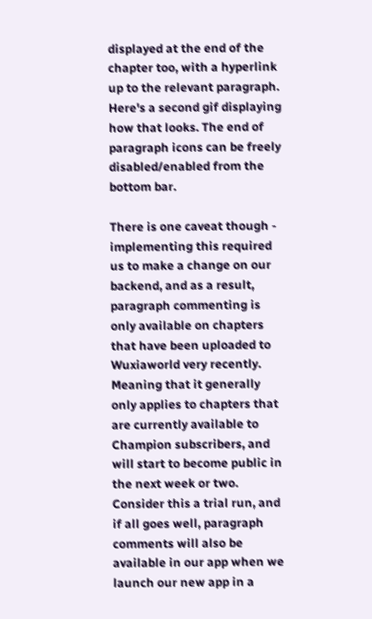displayed at the end of the chapter too, with a hyperlink up to the relevant paragraph. Here's a second gif displaying how that looks. The end of paragraph icons can be freely disabled/enabled from the bottom bar.

There is one caveat though - implementing this required us to make a change on our backend, and as a result, paragraph commenting is only available on chapters that have been uploaded to Wuxiaworld very recently. Meaning that it generally only applies to chapters that are currently available to Champion subscribers, and will start to become public in the next week or two. Consider this a trial run, and if all goes well, paragraph comments will also be available in our app when we launch our new app in a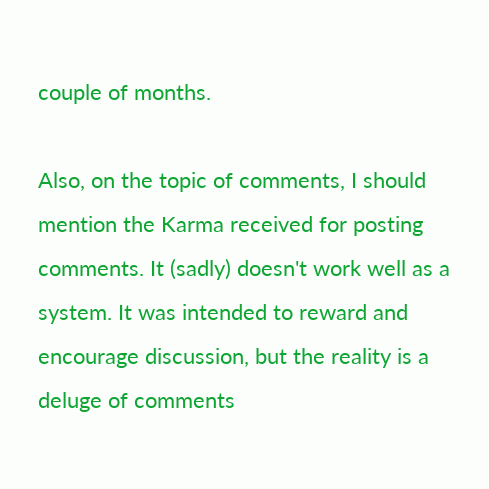couple of months.

Also, on the topic of comments, I should mention the Karma received for posting comments. It (sadly) doesn't work well as a system. It was intended to reward and encourage discussion, but the reality is a deluge of comments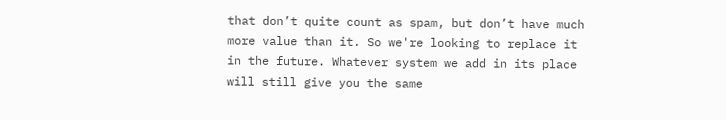that don’t quite count as spam, but don’t have much more value than it. So we're looking to replace it in the future. Whatever system we add in its place will still give you the same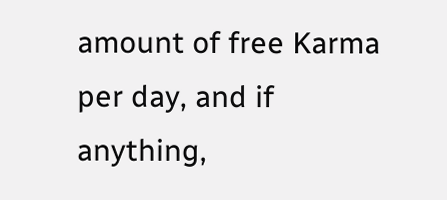amount of free Karma per day, and if anything,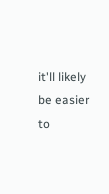it'll likely be easier to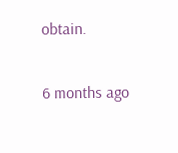obtain.

6 months ago